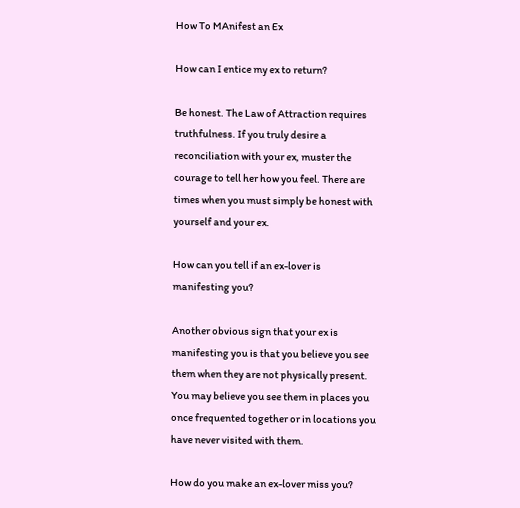How To MAnifest an Ex

How can I entice my ex to return?

Be honest. The Law of Attraction requires truthfulness. If you truly desire a reconciliation with your ex, muster the courage to tell her how you feel. There are times when you must simply be honest with yourself and your ex.

How can you tell if an ex-lover is manifesting you?

Another obvious sign that your ex is manifesting you is that you believe you see them when they are not physically present. You may believe you see them in places you once frequented together or in locations you have never visited with them.

How do you make an ex-lover miss you?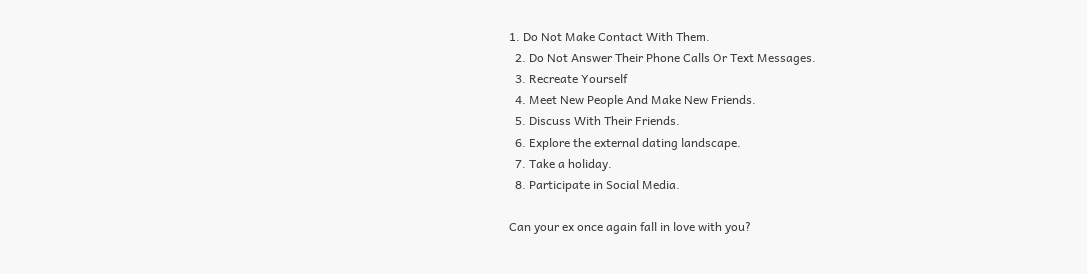1. Do Not Make Contact With Them.
  2. Do Not Answer Their Phone Calls Or Text Messages.
  3. Recreate Yourself
  4. Meet New People And Make New Friends.
  5. Discuss With Their Friends.
  6. Explore the external dating landscape.
  7. Take a holiday.
  8. Participate in Social Media.

Can your ex once again fall in love with you?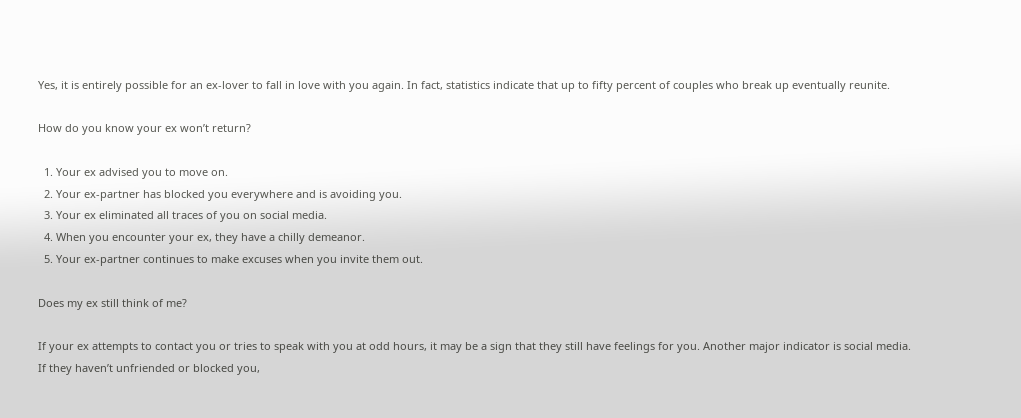Yes, it is entirely possible for an ex-lover to fall in love with you again. In fact, statistics indicate that up to fifty percent of couples who break up eventually reunite.

How do you know your ex won’t return?

  1. Your ex advised you to move on.
  2. Your ex-partner has blocked you everywhere and is avoiding you.
  3. Your ex eliminated all traces of you on social media.
  4. When you encounter your ex, they have a chilly demeanor.
  5. Your ex-partner continues to make excuses when you invite them out.

Does my ex still think of me?

If your ex attempts to contact you or tries to speak with you at odd hours, it may be a sign that they still have feelings for you. Another major indicator is social media. If they haven’t unfriended or blocked you,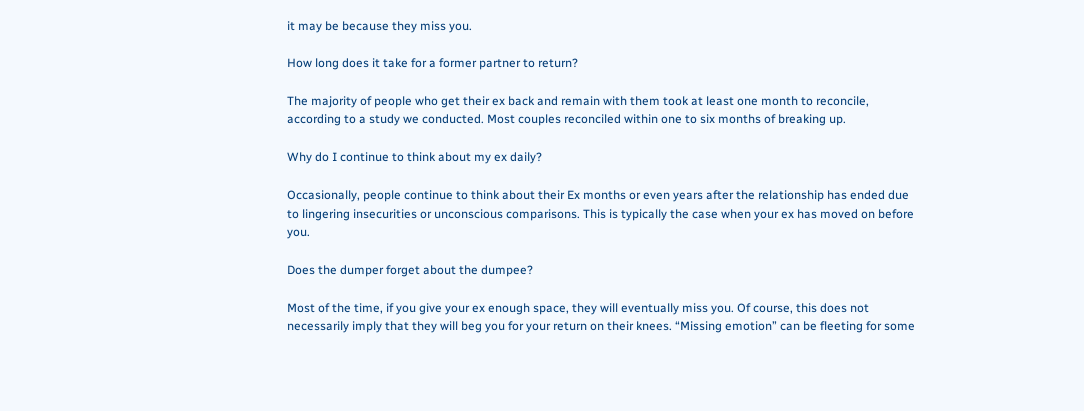it may be because they miss you.

How long does it take for a former partner to return?

The majority of people who get their ex back and remain with them took at least one month to reconcile, according to a study we conducted. Most couples reconciled within one to six months of breaking up.

Why do I continue to think about my ex daily?

Occasionally, people continue to think about their Ex months or even years after the relationship has ended due to lingering insecurities or unconscious comparisons. This is typically the case when your ex has moved on before you.

Does the dumper forget about the dumpee?

Most of the time, if you give your ex enough space, they will eventually miss you. Of course, this does not necessarily imply that they will beg you for your return on their knees. “Missing emotion” can be fleeting for some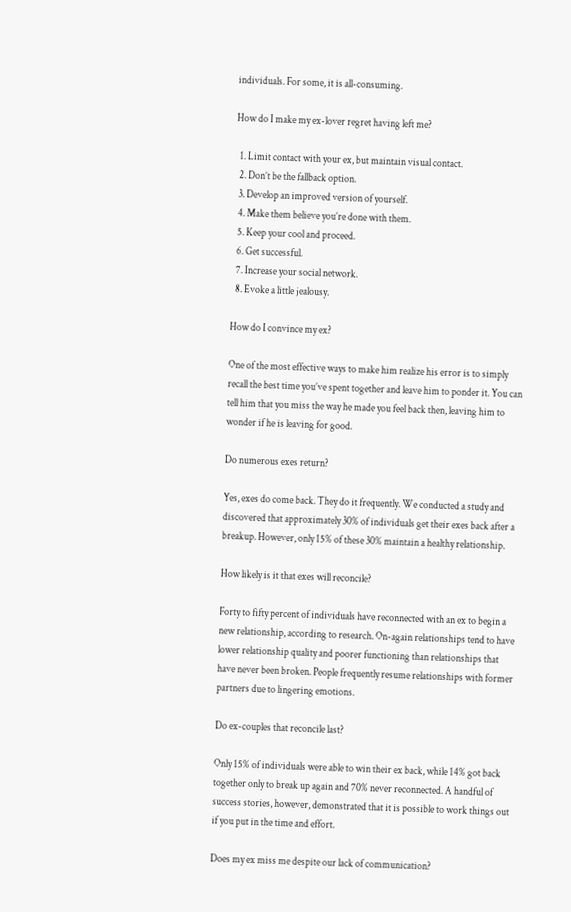individuals. For some, it is all-consuming.

How do I make my ex-lover regret having left me?

  1. Limit contact with your ex, but maintain visual contact.
  2. Don’t be the fallback option.
  3. Develop an improved version of yourself.
  4. Make them believe you’re done with them.
  5. Keep your cool and proceed.
  6. Get successful.
  7. Increase your social network.
  8. Evoke a little jealousy.

How do I convince my ex?

One of the most effective ways to make him realize his error is to simply recall the best time you’ve spent together and leave him to ponder it. You can tell him that you miss the way he made you feel back then, leaving him to wonder if he is leaving for good.

Do numerous exes return?

Yes, exes do come back. They do it frequently. We conducted a study and discovered that approximately 30% of individuals get their exes back after a breakup. However, only 15% of these 30% maintain a healthy relationship.

How likely is it that exes will reconcile?

Forty to fifty percent of individuals have reconnected with an ex to begin a new relationship, according to research. On-again relationships tend to have lower relationship quality and poorer functioning than relationships that have never been broken. People frequently resume relationships with former partners due to lingering emotions.

Do ex-couples that reconcile last?

Only 15% of individuals were able to win their ex back, while 14% got back together only to break up again and 70% never reconnected. A handful of success stories, however, demonstrated that it is possible to work things out if you put in the time and effort.

Does my ex miss me despite our lack of communication?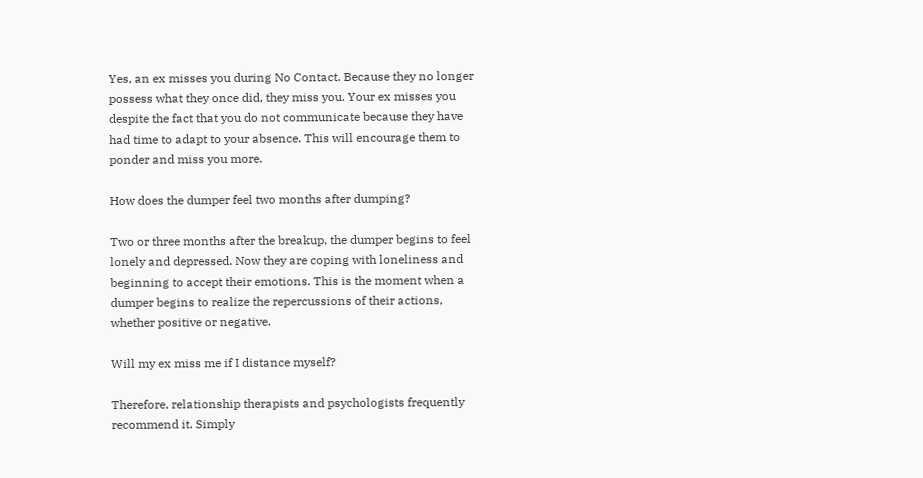Yes, an ex misses you during No Contact. Because they no longer possess what they once did, they miss you. Your ex misses you despite the fact that you do not communicate because they have had time to adapt to your absence. This will encourage them to ponder and miss you more.

How does the dumper feel two months after dumping?

Two or three months after the breakup, the dumper begins to feel lonely and depressed. Now they are coping with loneliness and beginning to accept their emotions. This is the moment when a dumper begins to realize the repercussions of their actions, whether positive or negative.

Will my ex miss me if I distance myself?

Therefore, relationship therapists and psychologists frequently recommend it. Simply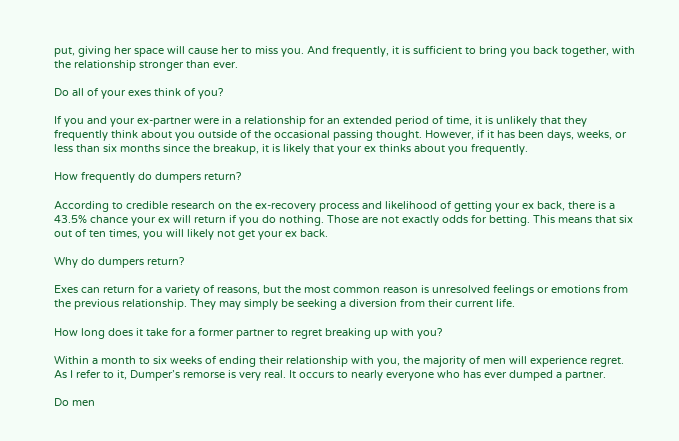put, giving her space will cause her to miss you. And frequently, it is sufficient to bring you back together, with the relationship stronger than ever.

Do all of your exes think of you?

If you and your ex-partner were in a relationship for an extended period of time, it is unlikely that they frequently think about you outside of the occasional passing thought. However, if it has been days, weeks, or less than six months since the breakup, it is likely that your ex thinks about you frequently.

How frequently do dumpers return?

According to credible research on the ex-recovery process and likelihood of getting your ex back, there is a 43.5% chance your ex will return if you do nothing. Those are not exactly odds for betting. This means that six out of ten times, you will likely not get your ex back.

Why do dumpers return?

Exes can return for a variety of reasons, but the most common reason is unresolved feelings or emotions from the previous relationship. They may simply be seeking a diversion from their current life.

How long does it take for a former partner to regret breaking up with you?

Within a month to six weeks of ending their relationship with you, the majority of men will experience regret. As I refer to it, Dumper’s remorse is very real. It occurs to nearly everyone who has ever dumped a partner.

Do men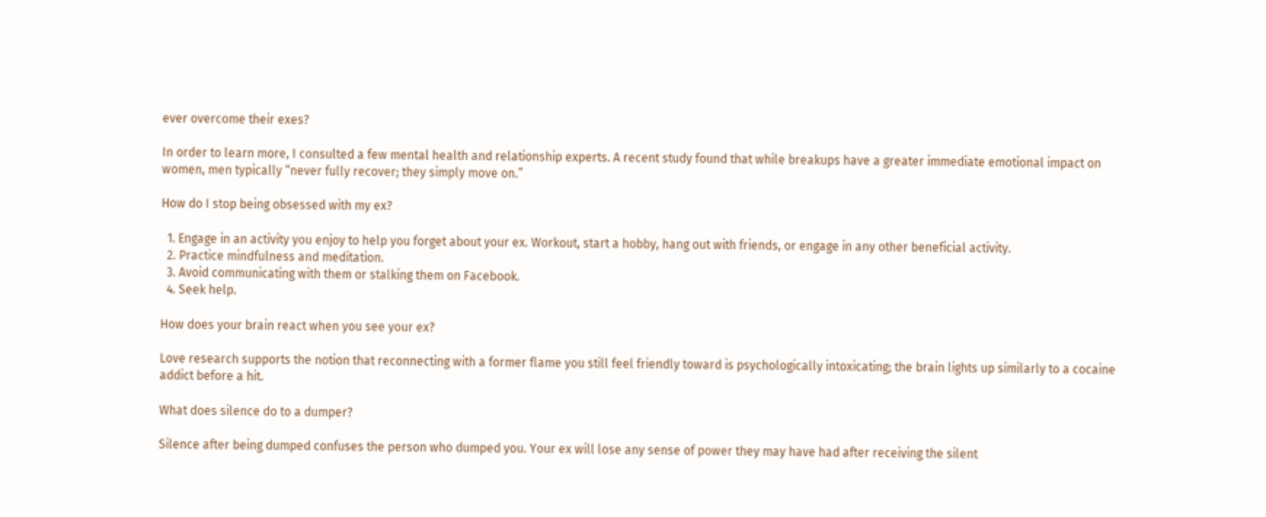ever overcome their exes?

In order to learn more, I consulted a few mental health and relationship experts. A recent study found that while breakups have a greater immediate emotional impact on women, men typically “never fully recover; they simply move on.”

How do I stop being obsessed with my ex?

  1. Engage in an activity you enjoy to help you forget about your ex. Workout, start a hobby, hang out with friends, or engage in any other beneficial activity.
  2. Practice mindfulness and meditation.
  3. Avoid communicating with them or stalking them on Facebook.
  4. Seek help.

How does your brain react when you see your ex?

Love research supports the notion that reconnecting with a former flame you still feel friendly toward is psychologically intoxicating; the brain lights up similarly to a cocaine addict before a hit.

What does silence do to a dumper?

Silence after being dumped confuses the person who dumped you. Your ex will lose any sense of power they may have had after receiving the silent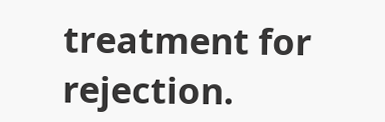treatment for rejection.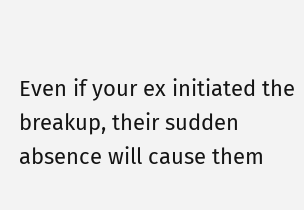Even if your ex initiated the breakup, their sudden absence will cause them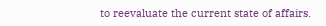to reevaluate the current state of affairs.